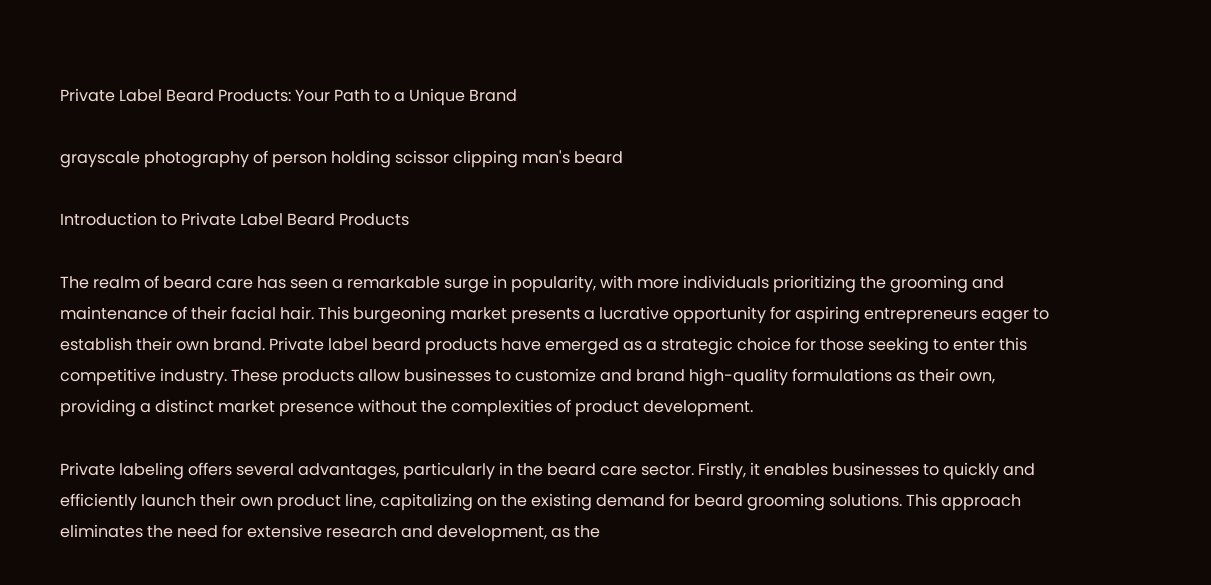Private Label Beard Products: Your Path to a Unique Brand

grayscale photography of person holding scissor clipping man's beard

Introduction to Private Label Beard Products

The realm of beard care has seen a remarkable surge in popularity, with more individuals prioritizing the grooming and maintenance of their facial hair. This burgeoning market presents a lucrative opportunity for aspiring entrepreneurs eager to establish their own brand. Private label beard products have emerged as a strategic choice for those seeking to enter this competitive industry. These products allow businesses to customize and brand high-quality formulations as their own, providing a distinct market presence without the complexities of product development.

Private labeling offers several advantages, particularly in the beard care sector. Firstly, it enables businesses to quickly and efficiently launch their own product line, capitalizing on the existing demand for beard grooming solutions. This approach eliminates the need for extensive research and development, as the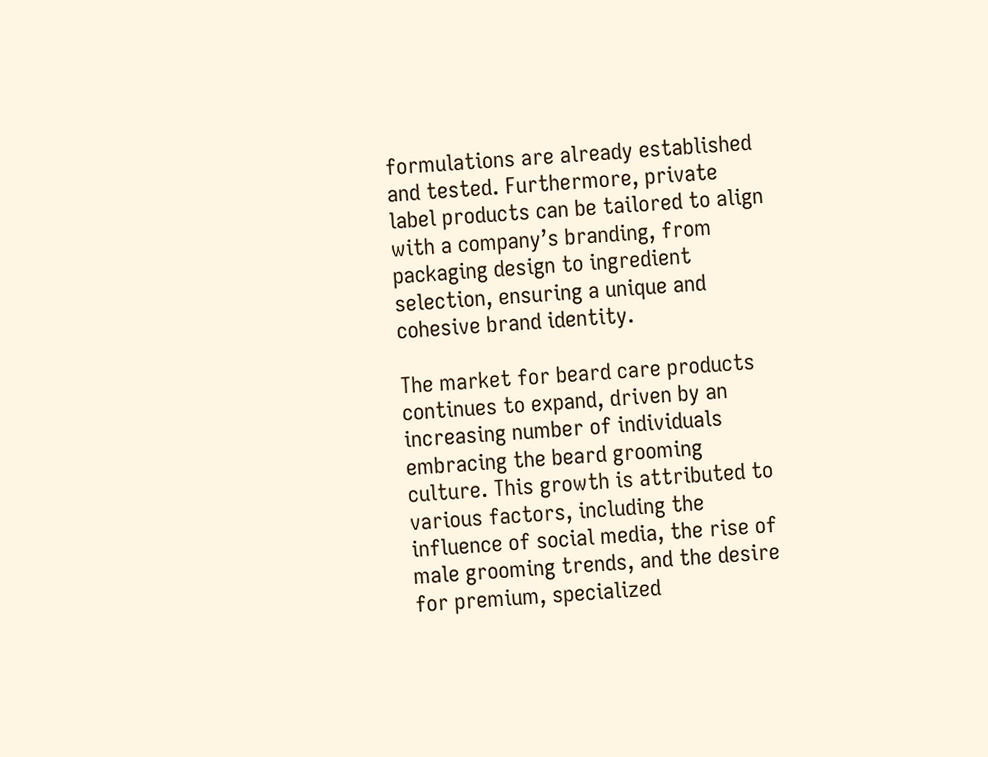formulations are already established and tested. Furthermore, private label products can be tailored to align with a company’s branding, from packaging design to ingredient selection, ensuring a unique and cohesive brand identity.

The market for beard care products continues to expand, driven by an increasing number of individuals embracing the beard grooming culture. This growth is attributed to various factors, including the influence of social media, the rise of male grooming trends, and the desire for premium, specialized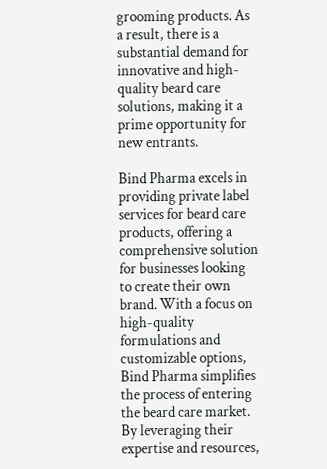grooming products. As a result, there is a substantial demand for innovative and high-quality beard care solutions, making it a prime opportunity for new entrants.

Bind Pharma excels in providing private label services for beard care products, offering a comprehensive solution for businesses looking to create their own brand. With a focus on high-quality formulations and customizable options, Bind Pharma simplifies the process of entering the beard care market. By leveraging their expertise and resources,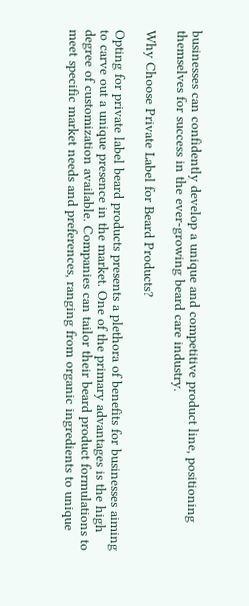businesses can confidently develop a unique and competitive product line, positioning themselves for success in the ever-growing beard care industry.

Why Choose Private Label for Beard Products?

Opting for private label beard products presents a plethora of benefits for businesses aiming to carve out a unique presence in the market. One of the primary advantages is the high degree of customization available. Companies can tailor their beard product formulations to meet specific market needs and preferences, ranging from organic ingredients to unique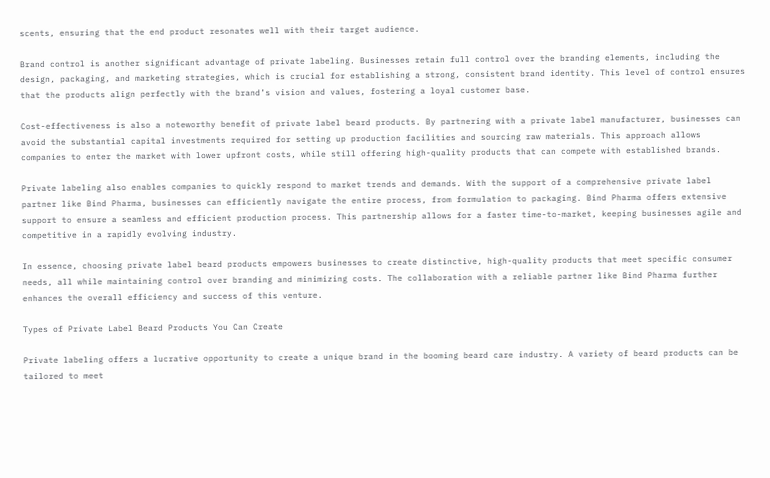scents, ensuring that the end product resonates well with their target audience.

Brand control is another significant advantage of private labeling. Businesses retain full control over the branding elements, including the design, packaging, and marketing strategies, which is crucial for establishing a strong, consistent brand identity. This level of control ensures that the products align perfectly with the brand’s vision and values, fostering a loyal customer base.

Cost-effectiveness is also a noteworthy benefit of private label beard products. By partnering with a private label manufacturer, businesses can avoid the substantial capital investments required for setting up production facilities and sourcing raw materials. This approach allows companies to enter the market with lower upfront costs, while still offering high-quality products that can compete with established brands.

Private labeling also enables companies to quickly respond to market trends and demands. With the support of a comprehensive private label partner like Bind Pharma, businesses can efficiently navigate the entire process, from formulation to packaging. Bind Pharma offers extensive support to ensure a seamless and efficient production process. This partnership allows for a faster time-to-market, keeping businesses agile and competitive in a rapidly evolving industry.

In essence, choosing private label beard products empowers businesses to create distinctive, high-quality products that meet specific consumer needs, all while maintaining control over branding and minimizing costs. The collaboration with a reliable partner like Bind Pharma further enhances the overall efficiency and success of this venture.

Types of Private Label Beard Products You Can Create

Private labeling offers a lucrative opportunity to create a unique brand in the booming beard care industry. A variety of beard products can be tailored to meet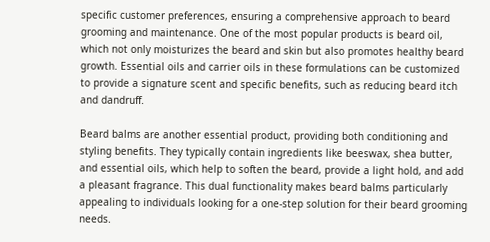specific customer preferences, ensuring a comprehensive approach to beard grooming and maintenance. One of the most popular products is beard oil, which not only moisturizes the beard and skin but also promotes healthy beard growth. Essential oils and carrier oils in these formulations can be customized to provide a signature scent and specific benefits, such as reducing beard itch and dandruff.

Beard balms are another essential product, providing both conditioning and styling benefits. They typically contain ingredients like beeswax, shea butter, and essential oils, which help to soften the beard, provide a light hold, and add a pleasant fragrance. This dual functionality makes beard balms particularly appealing to individuals looking for a one-step solution for their beard grooming needs.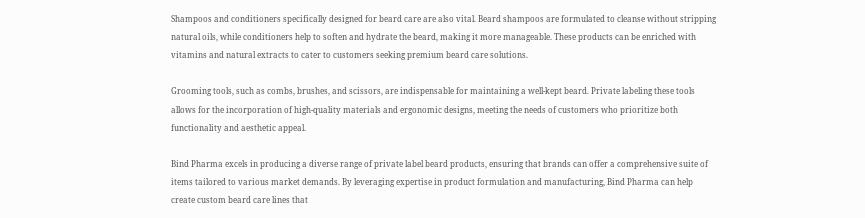Shampoos and conditioners specifically designed for beard care are also vital. Beard shampoos are formulated to cleanse without stripping natural oils, while conditioners help to soften and hydrate the beard, making it more manageable. These products can be enriched with vitamins and natural extracts to cater to customers seeking premium beard care solutions.

Grooming tools, such as combs, brushes, and scissors, are indispensable for maintaining a well-kept beard. Private labeling these tools allows for the incorporation of high-quality materials and ergonomic designs, meeting the needs of customers who prioritize both functionality and aesthetic appeal.

Bind Pharma excels in producing a diverse range of private label beard products, ensuring that brands can offer a comprehensive suite of items tailored to various market demands. By leveraging expertise in product formulation and manufacturing, Bind Pharma can help create custom beard care lines that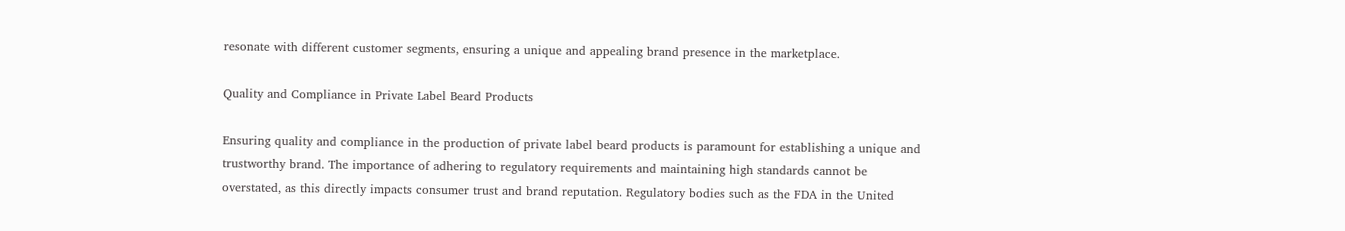resonate with different customer segments, ensuring a unique and appealing brand presence in the marketplace.

Quality and Compliance in Private Label Beard Products

Ensuring quality and compliance in the production of private label beard products is paramount for establishing a unique and trustworthy brand. The importance of adhering to regulatory requirements and maintaining high standards cannot be overstated, as this directly impacts consumer trust and brand reputation. Regulatory bodies such as the FDA in the United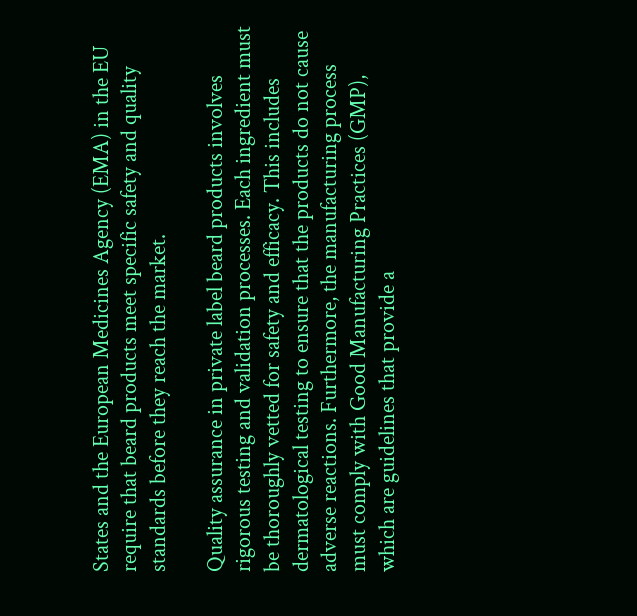States and the European Medicines Agency (EMA) in the EU require that beard products meet specific safety and quality standards before they reach the market.

Quality assurance in private label beard products involves rigorous testing and validation processes. Each ingredient must be thoroughly vetted for safety and efficacy. This includes dermatological testing to ensure that the products do not cause adverse reactions. Furthermore, the manufacturing process must comply with Good Manufacturing Practices (GMP), which are guidelines that provide a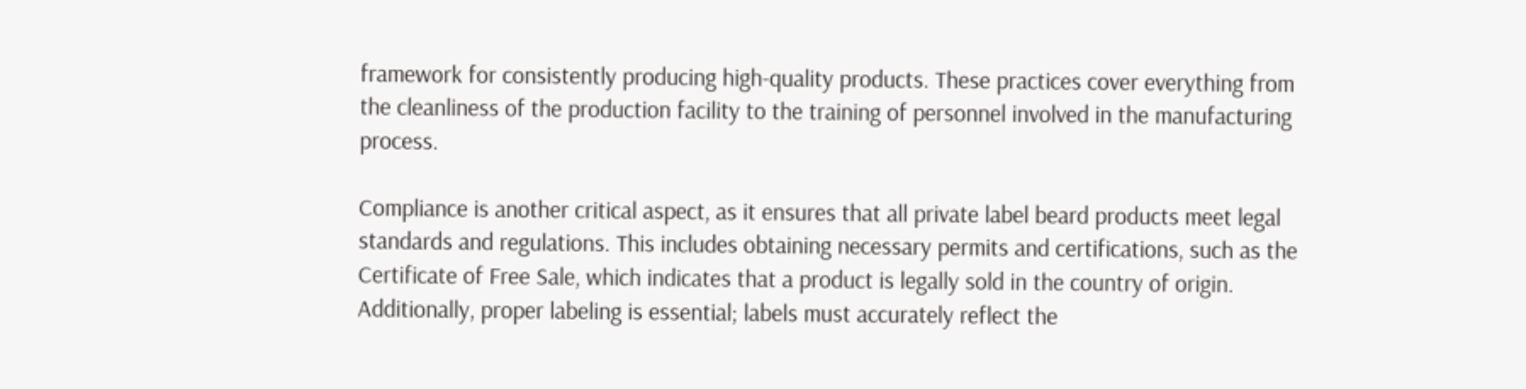framework for consistently producing high-quality products. These practices cover everything from the cleanliness of the production facility to the training of personnel involved in the manufacturing process.

Compliance is another critical aspect, as it ensures that all private label beard products meet legal standards and regulations. This includes obtaining necessary permits and certifications, such as the Certificate of Free Sale, which indicates that a product is legally sold in the country of origin. Additionally, proper labeling is essential; labels must accurately reflect the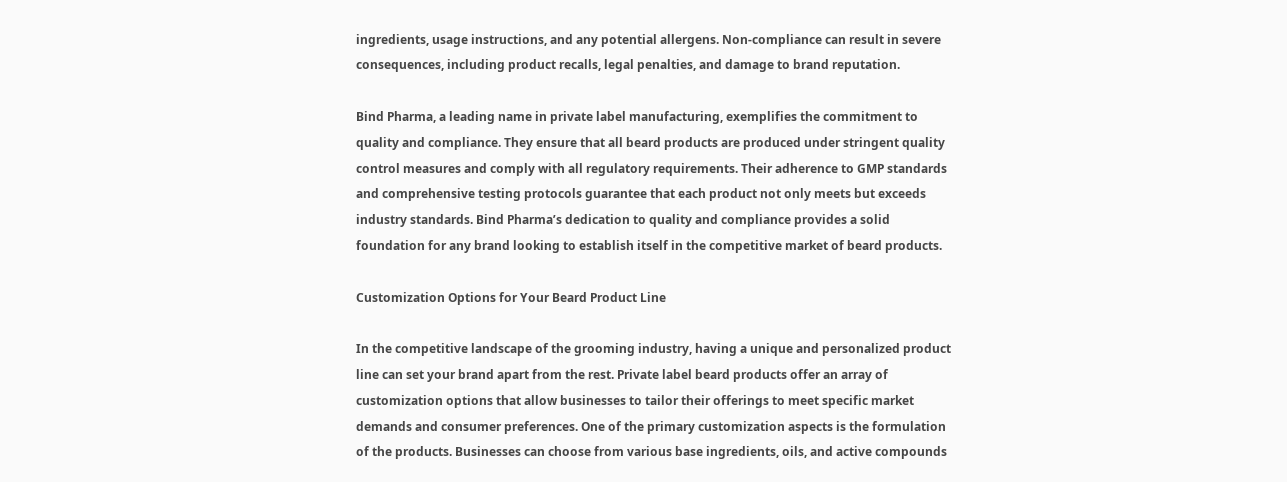ingredients, usage instructions, and any potential allergens. Non-compliance can result in severe consequences, including product recalls, legal penalties, and damage to brand reputation.

Bind Pharma, a leading name in private label manufacturing, exemplifies the commitment to quality and compliance. They ensure that all beard products are produced under stringent quality control measures and comply with all regulatory requirements. Their adherence to GMP standards and comprehensive testing protocols guarantee that each product not only meets but exceeds industry standards. Bind Pharma’s dedication to quality and compliance provides a solid foundation for any brand looking to establish itself in the competitive market of beard products.

Customization Options for Your Beard Product Line

In the competitive landscape of the grooming industry, having a unique and personalized product line can set your brand apart from the rest. Private label beard products offer an array of customization options that allow businesses to tailor their offerings to meet specific market demands and consumer preferences. One of the primary customization aspects is the formulation of the products. Businesses can choose from various base ingredients, oils, and active compounds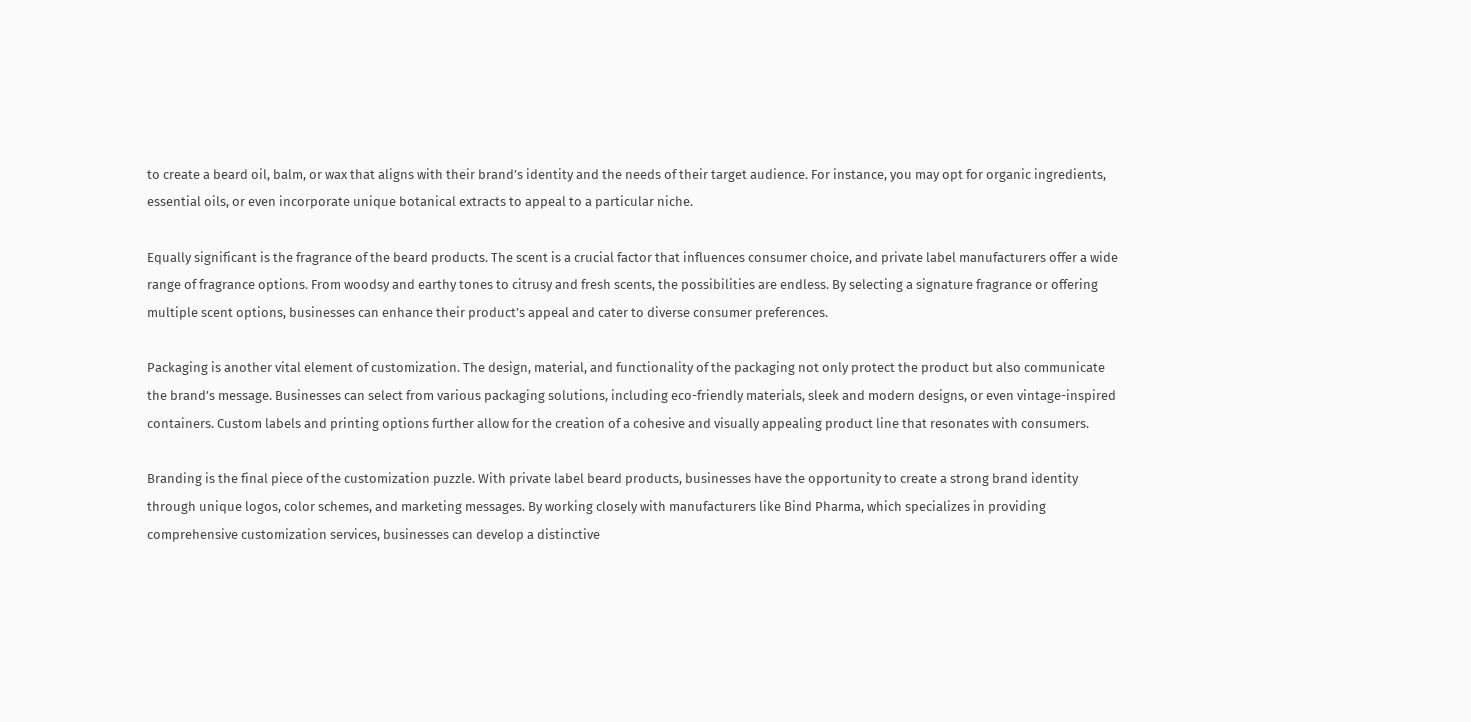to create a beard oil, balm, or wax that aligns with their brand’s identity and the needs of their target audience. For instance, you may opt for organic ingredients, essential oils, or even incorporate unique botanical extracts to appeal to a particular niche.

Equally significant is the fragrance of the beard products. The scent is a crucial factor that influences consumer choice, and private label manufacturers offer a wide range of fragrance options. From woodsy and earthy tones to citrusy and fresh scents, the possibilities are endless. By selecting a signature fragrance or offering multiple scent options, businesses can enhance their product’s appeal and cater to diverse consumer preferences.

Packaging is another vital element of customization. The design, material, and functionality of the packaging not only protect the product but also communicate the brand’s message. Businesses can select from various packaging solutions, including eco-friendly materials, sleek and modern designs, or even vintage-inspired containers. Custom labels and printing options further allow for the creation of a cohesive and visually appealing product line that resonates with consumers.

Branding is the final piece of the customization puzzle. With private label beard products, businesses have the opportunity to create a strong brand identity through unique logos, color schemes, and marketing messages. By working closely with manufacturers like Bind Pharma, which specializes in providing comprehensive customization services, businesses can develop a distinctive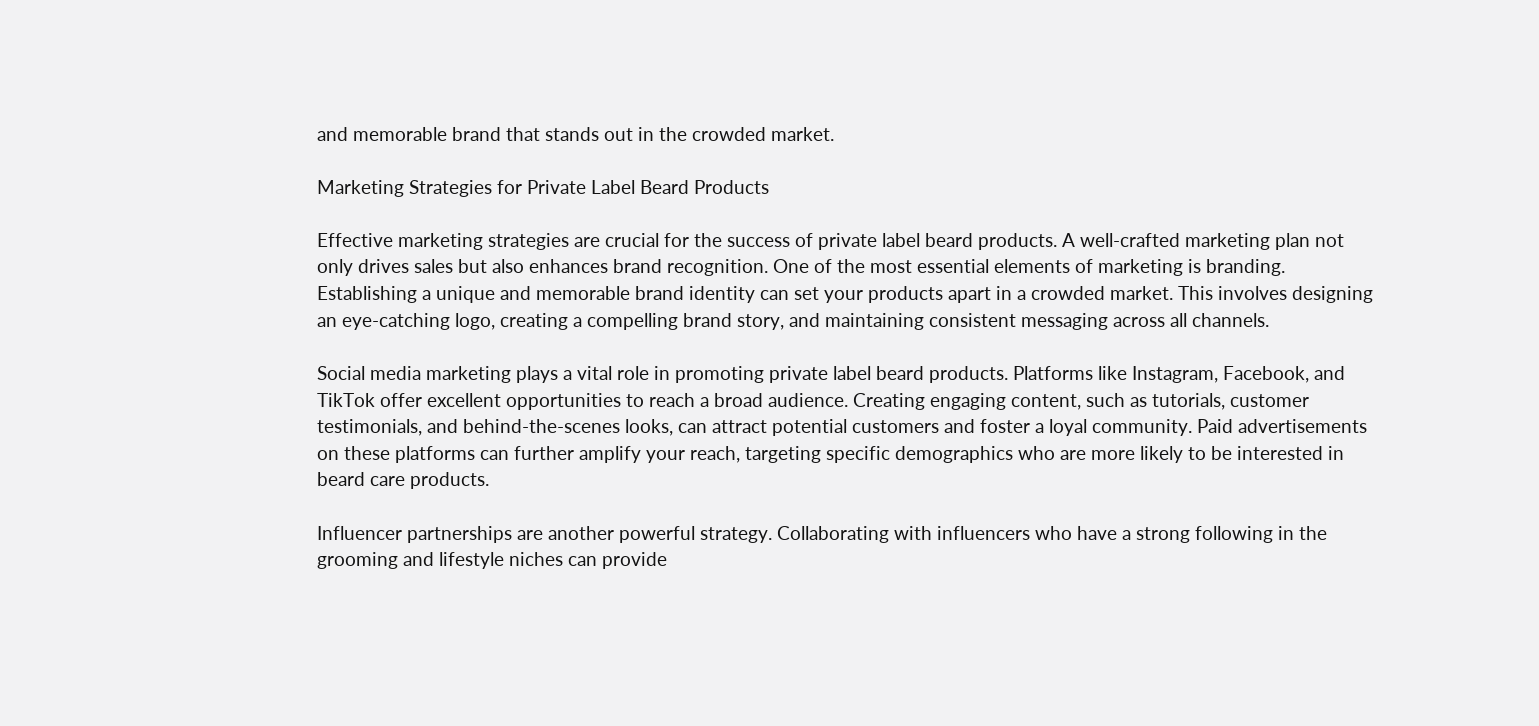and memorable brand that stands out in the crowded market.

Marketing Strategies for Private Label Beard Products

Effective marketing strategies are crucial for the success of private label beard products. A well-crafted marketing plan not only drives sales but also enhances brand recognition. One of the most essential elements of marketing is branding. Establishing a unique and memorable brand identity can set your products apart in a crowded market. This involves designing an eye-catching logo, creating a compelling brand story, and maintaining consistent messaging across all channels.

Social media marketing plays a vital role in promoting private label beard products. Platforms like Instagram, Facebook, and TikTok offer excellent opportunities to reach a broad audience. Creating engaging content, such as tutorials, customer testimonials, and behind-the-scenes looks, can attract potential customers and foster a loyal community. Paid advertisements on these platforms can further amplify your reach, targeting specific demographics who are more likely to be interested in beard care products.

Influencer partnerships are another powerful strategy. Collaborating with influencers who have a strong following in the grooming and lifestyle niches can provide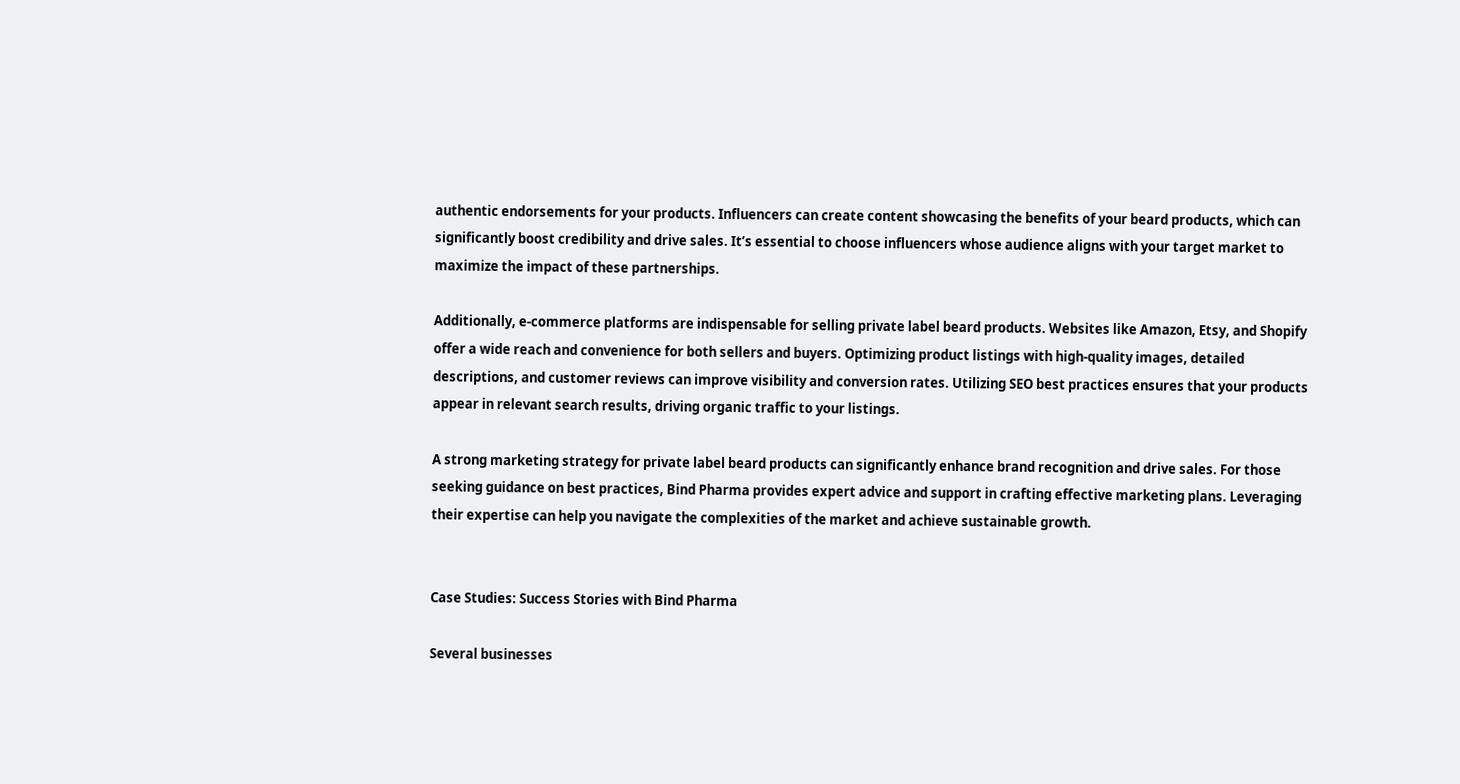authentic endorsements for your products. Influencers can create content showcasing the benefits of your beard products, which can significantly boost credibility and drive sales. It’s essential to choose influencers whose audience aligns with your target market to maximize the impact of these partnerships.

Additionally, e-commerce platforms are indispensable for selling private label beard products. Websites like Amazon, Etsy, and Shopify offer a wide reach and convenience for both sellers and buyers. Optimizing product listings with high-quality images, detailed descriptions, and customer reviews can improve visibility and conversion rates. Utilizing SEO best practices ensures that your products appear in relevant search results, driving organic traffic to your listings.

A strong marketing strategy for private label beard products can significantly enhance brand recognition and drive sales. For those seeking guidance on best practices, Bind Pharma provides expert advice and support in crafting effective marketing plans. Leveraging their expertise can help you navigate the complexities of the market and achieve sustainable growth.


Case Studies: Success Stories with Bind Pharma

Several businesses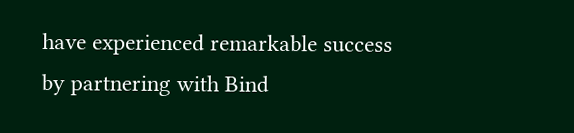have experienced remarkable success by partnering with Bind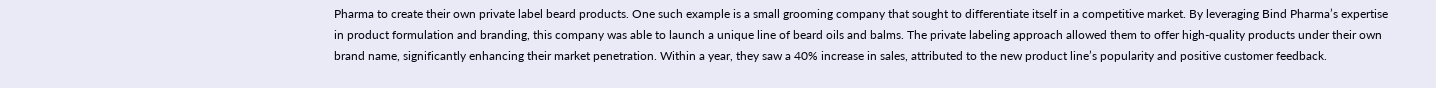Pharma to create their own private label beard products. One such example is a small grooming company that sought to differentiate itself in a competitive market. By leveraging Bind Pharma’s expertise in product formulation and branding, this company was able to launch a unique line of beard oils and balms. The private labeling approach allowed them to offer high-quality products under their own brand name, significantly enhancing their market penetration. Within a year, they saw a 40% increase in sales, attributed to the new product line’s popularity and positive customer feedback.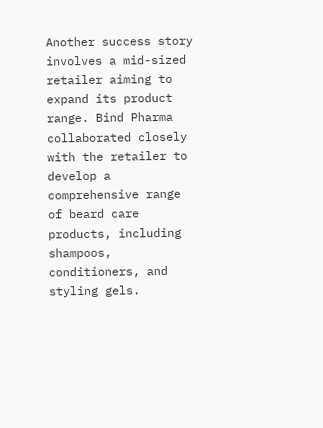Another success story involves a mid-sized retailer aiming to expand its product range. Bind Pharma collaborated closely with the retailer to develop a comprehensive range of beard care products, including shampoos, conditioners, and styling gels.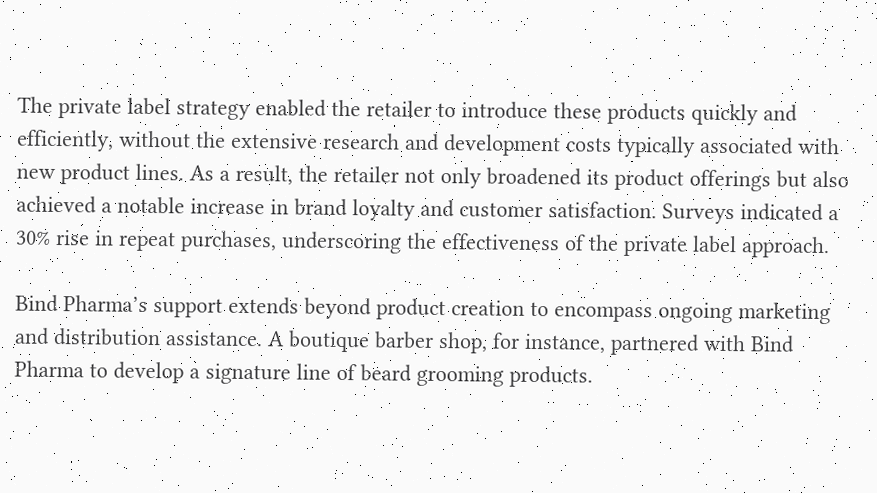The private label strategy enabled the retailer to introduce these products quickly and efficiently, without the extensive research and development costs typically associated with new product lines. As a result, the retailer not only broadened its product offerings but also achieved a notable increase in brand loyalty and customer satisfaction. Surveys indicated a 30% rise in repeat purchases, underscoring the effectiveness of the private label approach.

Bind Pharma’s support extends beyond product creation to encompass ongoing marketing and distribution assistance. A boutique barber shop, for instance, partnered with Bind Pharma to develop a signature line of beard grooming products.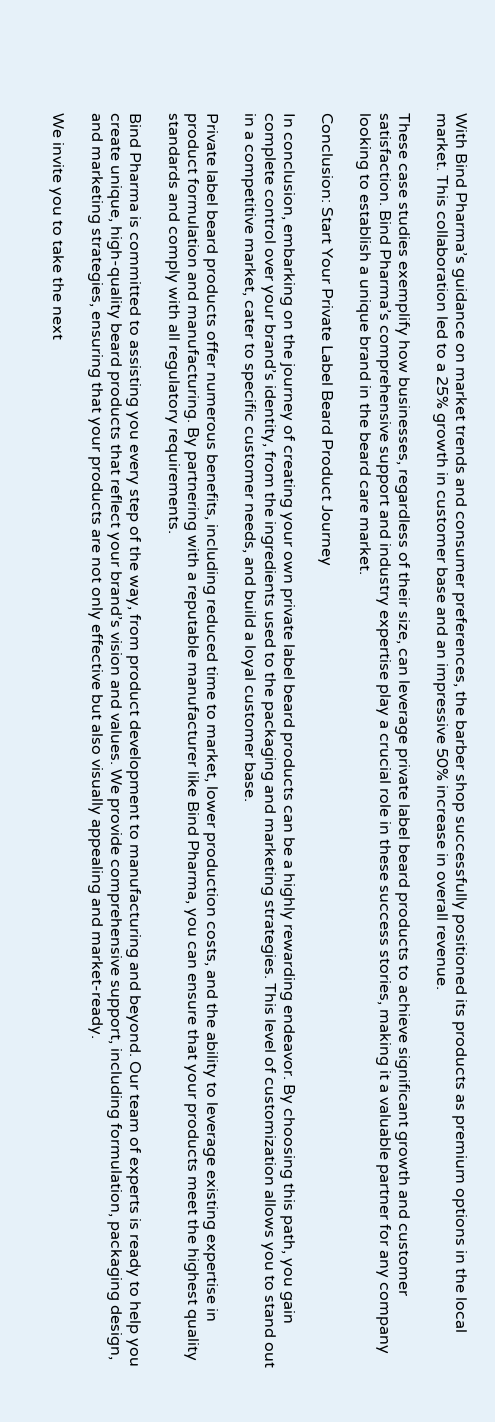With Bind Pharma’s guidance on market trends and consumer preferences, the barber shop successfully positioned its products as premium options in the local market. This collaboration led to a 25% growth in customer base and an impressive 50% increase in overall revenue.

These case studies exemplify how businesses, regardless of their size, can leverage private label beard products to achieve significant growth and customer satisfaction. Bind Pharma’s comprehensive support and industry expertise play a crucial role in these success stories, making it a valuable partner for any company looking to establish a unique brand in the beard care market.

Conclusion: Start Your Private Label Beard Product Journey

In conclusion, embarking on the journey of creating your own private label beard products can be a highly rewarding endeavor. By choosing this path, you gain complete control over your brand’s identity, from the ingredients used to the packaging and marketing strategies. This level of customization allows you to stand out in a competitive market, cater to specific customer needs, and build a loyal customer base.

Private label beard products offer numerous benefits, including reduced time to market, lower production costs, and the ability to leverage existing expertise in product formulation and manufacturing. By partnering with a reputable manufacturer like Bind Pharma, you can ensure that your products meet the highest quality standards and comply with all regulatory requirements.

Bind Pharma is committed to assisting you every step of the way, from product development to manufacturing and beyond. Our team of experts is ready to help you create unique, high-quality beard products that reflect your brand’s vision and values. We provide comprehensive support, including formulation, packaging design, and marketing strategies, ensuring that your products are not only effective but also visually appealing and market-ready.

We invite you to take the next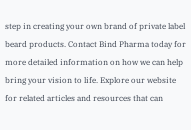step in creating your own brand of private label beard products. Contact Bind Pharma today for more detailed information on how we can help bring your vision to life. Explore our website for related articles and resources that can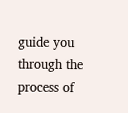guide you through the process of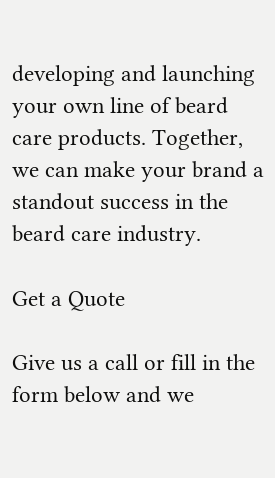developing and launching your own line of beard care products. Together, we can make your brand a standout success in the beard care industry.

Get a Quote

Give us a call or fill in the form below and we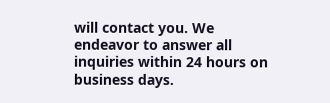will contact you. We endeavor to answer all inquiries within 24 hours on business days.